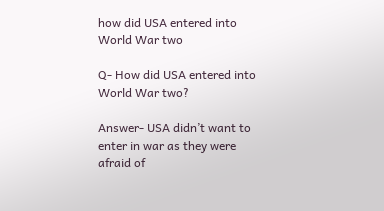how did USA entered into World War two

Q- How did USA entered into World War two?

Answer- USA didn’t want to enter in war as they were afraid of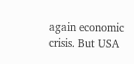again economic crisis. But USA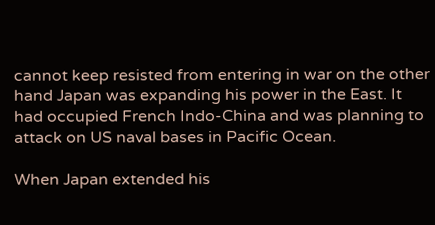cannot keep resisted from entering in war on the other hand Japan was expanding his power in the East. It had occupied French Indo-China and was planning to attack on US naval bases in Pacific Ocean.

When Japan extended his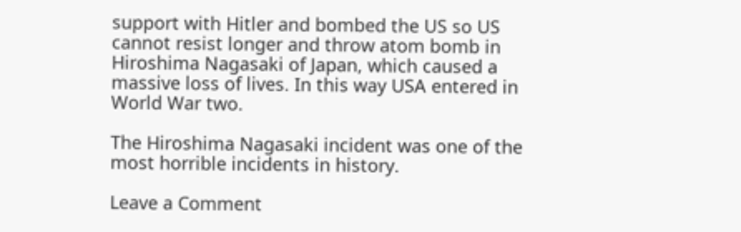support with Hitler and bombed the US so US cannot resist longer and throw atom bomb in Hiroshima Nagasaki of Japan, which caused a massive loss of lives. In this way USA entered in World War two.

The Hiroshima Nagasaki incident was one of the most horrible incidents in history.

Leave a Comment